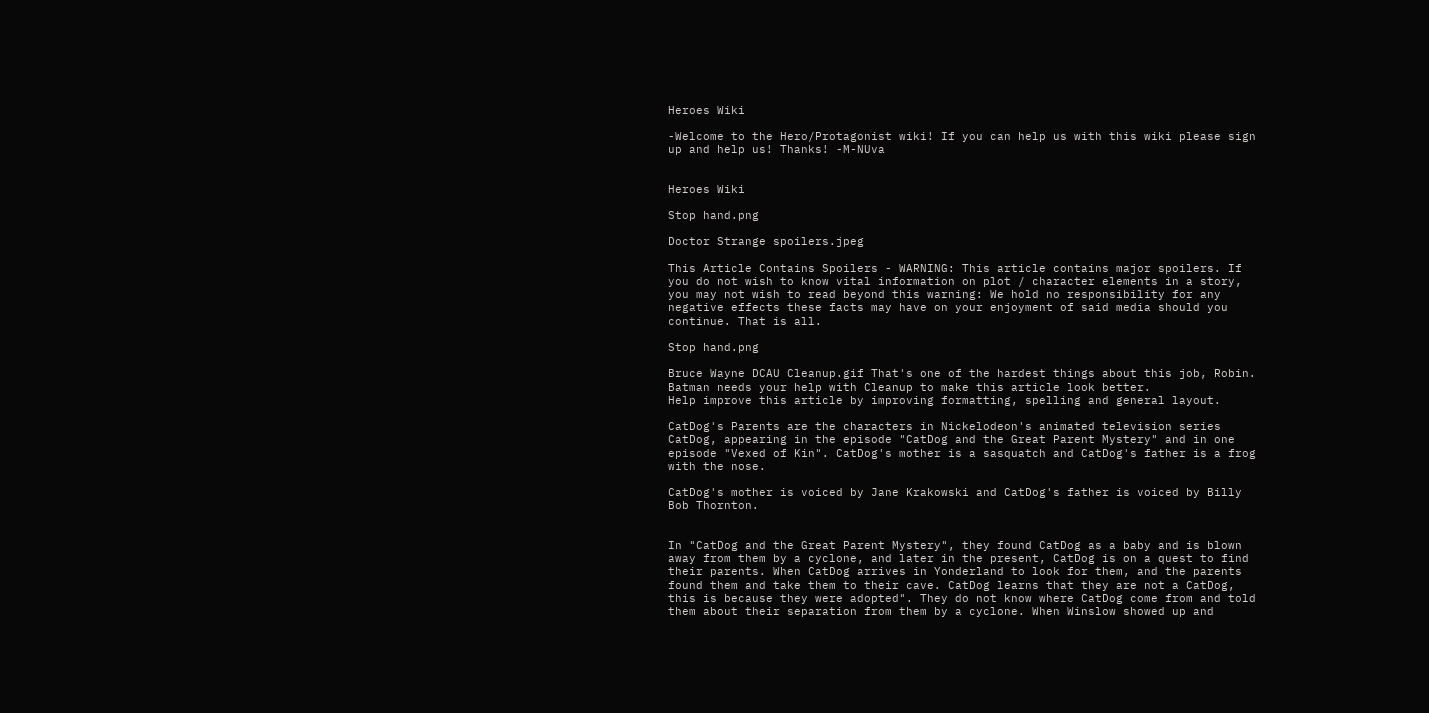Heroes Wiki

-Welcome to the Hero/Protagonist wiki! If you can help us with this wiki please sign up and help us! Thanks! -M-NUva


Heroes Wiki

Stop hand.png

Doctor Strange spoilers.jpeg

This Article Contains Spoilers - WARNING: This article contains major spoilers. If you do not wish to know vital information on plot / character elements in a story, you may not wish to read beyond this warning: We hold no responsibility for any negative effects these facts may have on your enjoyment of said media should you continue. That is all.

Stop hand.png

Bruce Wayne DCAU Cleanup.gif That's one of the hardest things about this job, Robin.
Batman needs your help with Cleanup to make this article look better.
Help improve this article by improving formatting, spelling and general layout.

CatDog's Parents are the characters in Nickelodeon's animated television series CatDog, appearing in the episode "CatDog and the Great Parent Mystery" and in one episode "Vexed of Kin". CatDog's mother is a sasquatch and CatDog's father is a frog with the nose.

CatDog's mother is voiced by Jane Krakowski and CatDog's father is voiced by Billy Bob Thornton.


In "CatDog and the Great Parent Mystery", they found CatDog as a baby and is blown away from them by a cyclone, and later in the present, CatDog is on a quest to find their parents. When CatDog arrives in Yonderland to look for them, and the parents found them and take them to their cave. CatDog learns that they are not a CatDog, this is because they were adopted". They do not know where CatDog come from and told them about their separation from them by a cyclone. When Winslow showed up and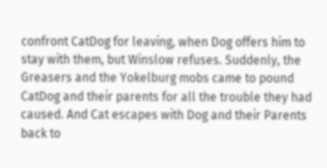confront CatDog for leaving, when Dog offers him to stay with them, but Winslow refuses. Suddenly, the Greasers and the Yokelburg mobs came to pound CatDog and their parents for all the trouble they had caused. And Cat escapes with Dog and their Parents back to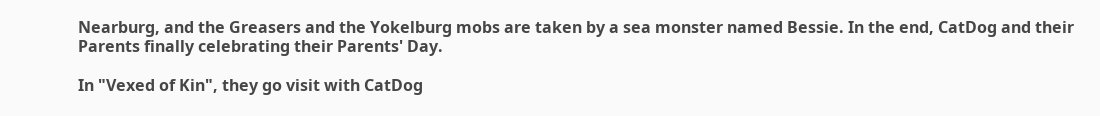Nearburg, and the Greasers and the Yokelburg mobs are taken by a sea monster named Bessie. In the end, CatDog and their Parents finally celebrating their Parents' Day.

In "Vexed of Kin", they go visit with CatDog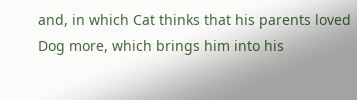and, in which Cat thinks that his parents loved Dog more, which brings him into his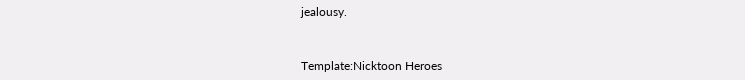jealousy.


Template:Nicktoon Heroes